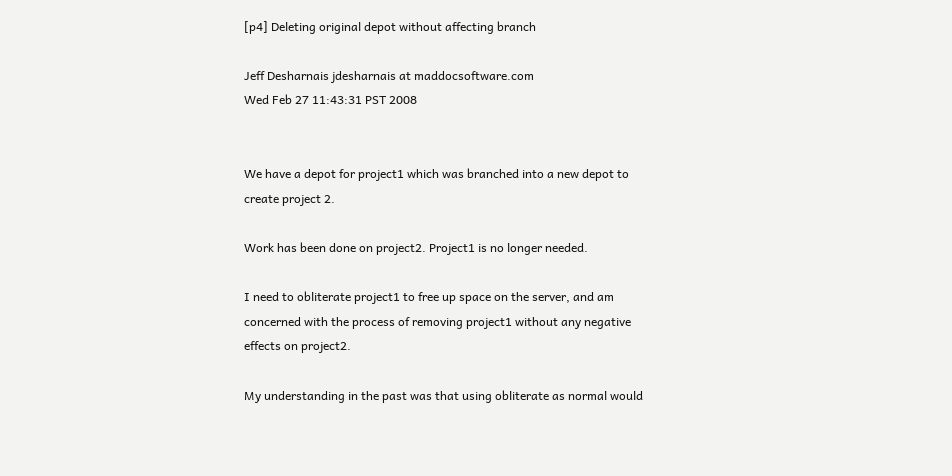[p4] Deleting original depot without affecting branch

Jeff Desharnais jdesharnais at maddocsoftware.com
Wed Feb 27 11:43:31 PST 2008


We have a depot for project1 which was branched into a new depot to
create project 2.

Work has been done on project2. Project1 is no longer needed.

I need to obliterate project1 to free up space on the server, and am
concerned with the process of removing project1 without any negative
effects on project2.

My understanding in the past was that using obliterate as normal would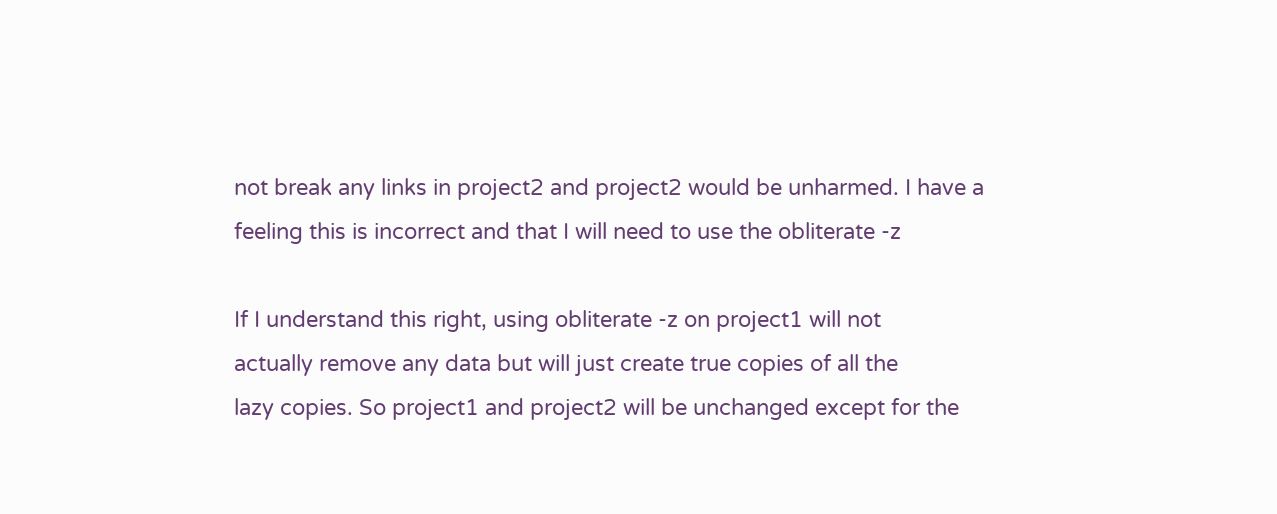not break any links in project2 and project2 would be unharmed. I have a
feeling this is incorrect and that I will need to use the obliterate -z

If I understand this right, using obliterate -z on project1 will not
actually remove any data but will just create true copies of all the
lazy copies. So project1 and project2 will be unchanged except for the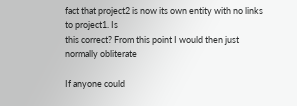fact that project2 is now its own entity with no links to project1. Is
this correct? From this point I would then just normally obliterate

If anyone could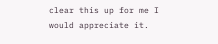clear this up for me I would appreciate it.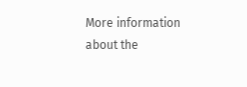More information about the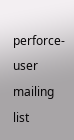perforce-user mailing list